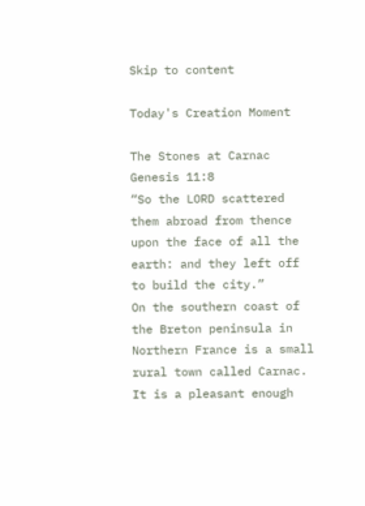Skip to content

Today's Creation Moment

The Stones at Carnac
Genesis 11:8
“So the LORD scattered them abroad from thence upon the face of all the earth: and they left off to build the city.”
On the southern coast of the Breton peninsula in Northern France is a small rural town called Carnac. It is a pleasant enough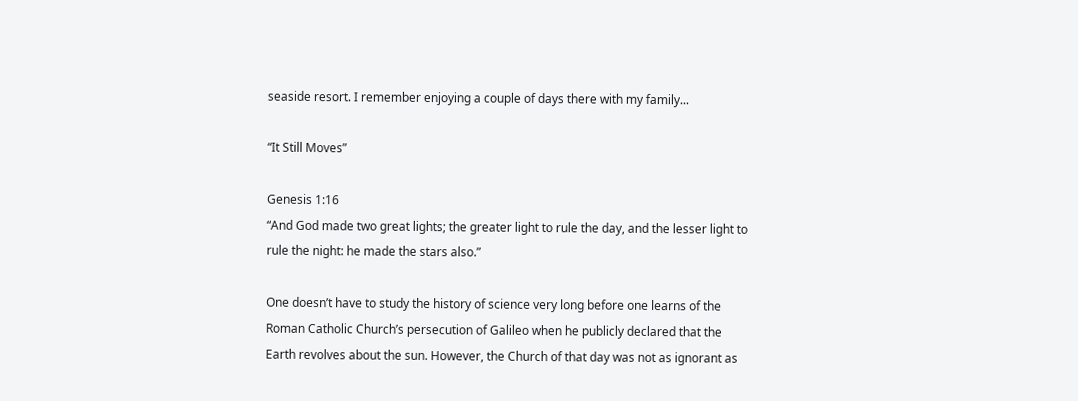seaside resort. I remember enjoying a couple of days there with my family...

“It Still Moves”

Genesis 1:16
“And God made two great lights; the greater light to rule the day, and the lesser light to rule the night: he made the stars also.”

One doesn’t have to study the history of science very long before one learns of the Roman Catholic Church’s persecution of Galileo when he publicly declared that the Earth revolves about the sun. However, the Church of that day was not as ignorant as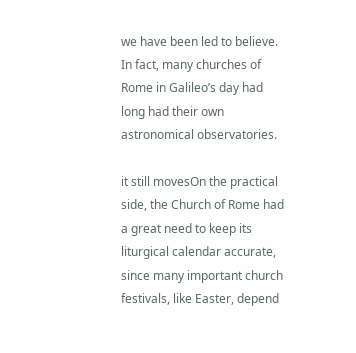we have been led to believe. In fact, many churches of Rome in Galileo’s day had long had their own astronomical observatories.

it still movesOn the practical side, the Church of Rome had a great need to keep its liturgical calendar accurate, since many important church festivals, like Easter, depend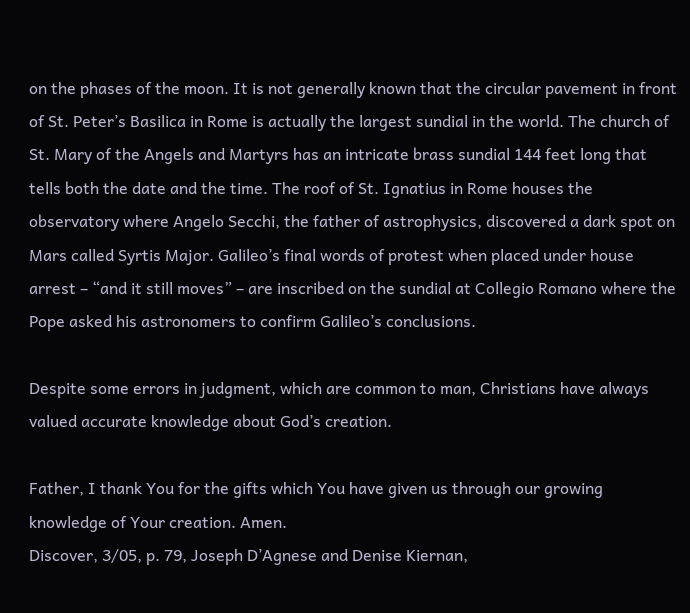on the phases of the moon. It is not generally known that the circular pavement in front of St. Peter’s Basilica in Rome is actually the largest sundial in the world. The church of St. Mary of the Angels and Martyrs has an intricate brass sundial 144 feet long that tells both the date and the time. The roof of St. Ignatius in Rome houses the observatory where Angelo Secchi, the father of astrophysics, discovered a dark spot on Mars called Syrtis Major. Galileo’s final words of protest when placed under house arrest – “and it still moves” – are inscribed on the sundial at Collegio Romano where the Pope asked his astronomers to confirm Galileo’s conclusions.

Despite some errors in judgment, which are common to man, Christians have always valued accurate knowledge about God’s creation.

Father, I thank You for the gifts which You have given us through our growing knowledge of Your creation. Amen.
Discover, 3/05, p. 79, Joseph D’Agnese and Denise Kiernan,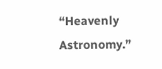“Heavenly Astronomy.”